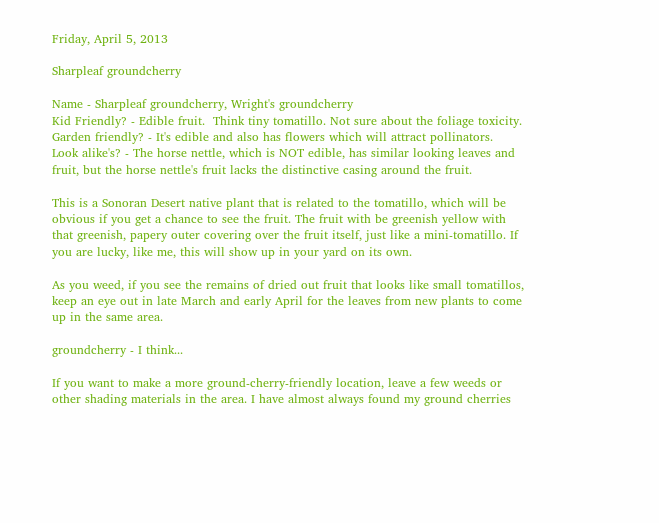Friday, April 5, 2013

Sharpleaf groundcherry

Name - Sharpleaf groundcherry, Wright's groundcherry
Kid Friendly? - Edible fruit.  Think tiny tomatillo. Not sure about the foliage toxicity.
Garden friendly? - It's edible and also has flowers which will attract pollinators.
Look alike's? - The horse nettle, which is NOT edible, has similar looking leaves and fruit, but the horse nettle's fruit lacks the distinctive casing around the fruit.

This is a Sonoran Desert native plant that is related to the tomatillo, which will be obvious if you get a chance to see the fruit. The fruit with be greenish yellow with that greenish, papery outer covering over the fruit itself, just like a mini-tomatillo. If you are lucky, like me, this will show up in your yard on its own.

As you weed, if you see the remains of dried out fruit that looks like small tomatillos, keep an eye out in late March and early April for the leaves from new plants to come up in the same area.

groundcherry - I think...

If you want to make a more ground-cherry-friendly location, leave a few weeds or other shading materials in the area. I have almost always found my ground cherries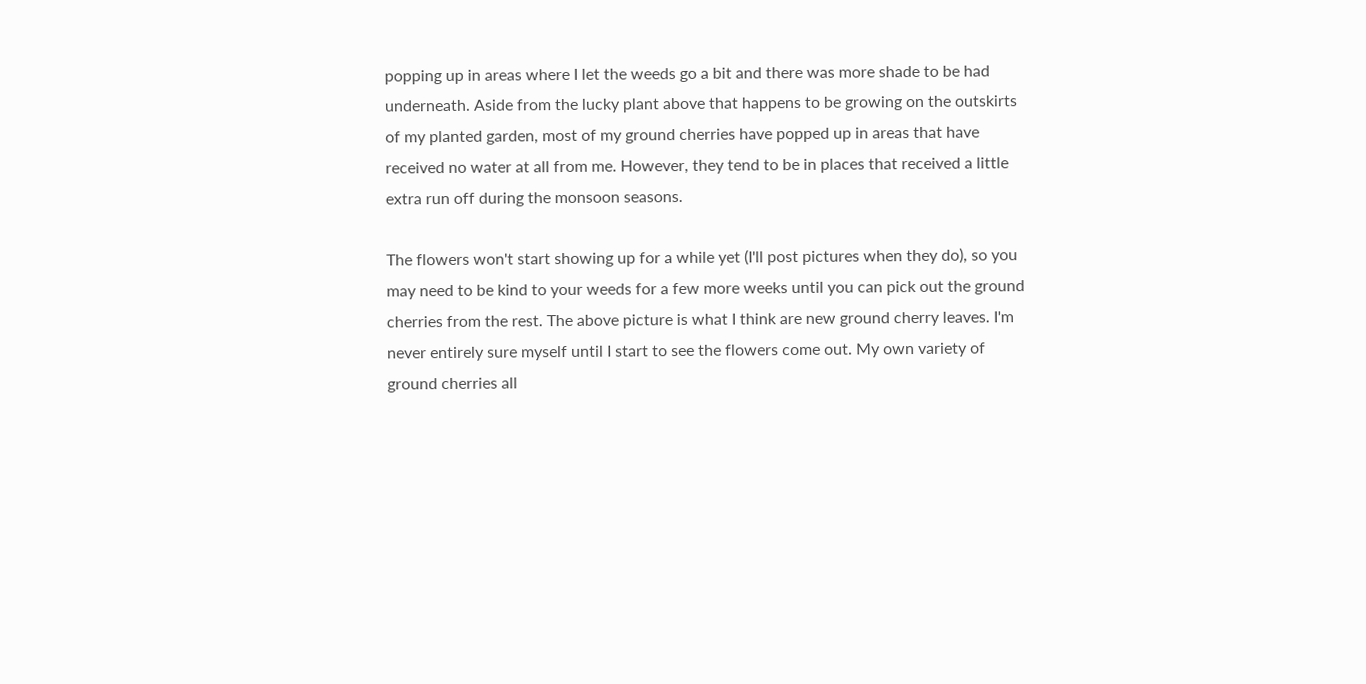popping up in areas where I let the weeds go a bit and there was more shade to be had underneath. Aside from the lucky plant above that happens to be growing on the outskirts of my planted garden, most of my ground cherries have popped up in areas that have received no water at all from me. However, they tend to be in places that received a little extra run off during the monsoon seasons.

The flowers won't start showing up for a while yet (I'll post pictures when they do), so you may need to be kind to your weeds for a few more weeks until you can pick out the ground cherries from the rest. The above picture is what I think are new ground cherry leaves. I'm never entirely sure myself until I start to see the flowers come out. My own variety of ground cherries all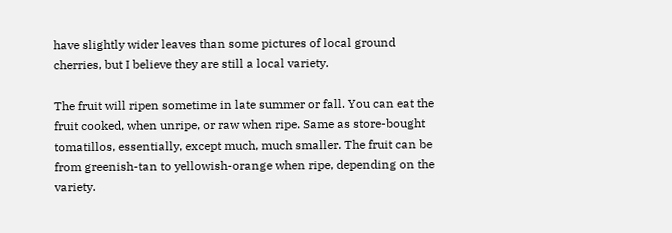have slightly wider leaves than some pictures of local ground cherries, but I believe they are still a local variety.

The fruit will ripen sometime in late summer or fall. You can eat the fruit cooked, when unripe, or raw when ripe. Same as store-bought tomatillos, essentially, except much, much smaller. The fruit can be from greenish-tan to yellowish-orange when ripe, depending on the variety.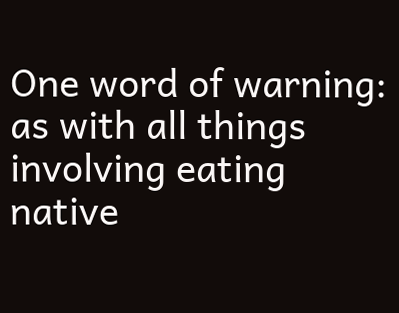One word of warning: as with all things involving eating native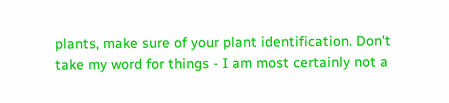plants, make sure of your plant identification. Don't take my word for things - I am most certainly not a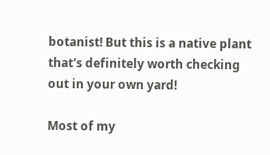botanist! But this is a native plant that's definitely worth checking out in your own yard!

Most of my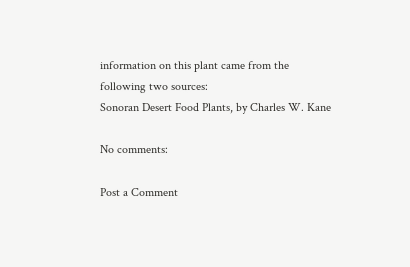information on this plant came from the following two sources:
Sonoran Desert Food Plants, by Charles W. Kane

No comments:

Post a Comment